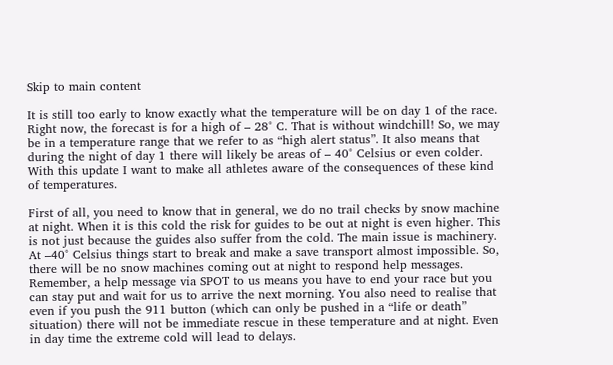Skip to main content

It is still too early to know exactly what the temperature will be on day 1 of the race. Right now, the forecast is for a high of – 28° C. That is without windchill! So, we may be in a temperature range that we refer to as “high alert status”. It also means that during the night of day 1 there will likely be areas of – 40° Celsius or even colder. With this update I want to make all athletes aware of the consequences of these kind of temperatures.

First of all, you need to know that in general, we do no trail checks by snow machine at night. When it is this cold the risk for guides to be out at night is even higher. This is not just because the guides also suffer from the cold. The main issue is machinery. At –40° Celsius things start to break and make a save transport almost impossible. So, there will be no snow machines coming out at night to respond help messages. Remember, a help message via SPOT to us means you have to end your race but you can stay put and wait for us to arrive the next morning. You also need to realise that even if you push the 911 button (which can only be pushed in a “life or death” situation) there will not be immediate rescue in these temperature and at night. Even in day time the extreme cold will lead to delays.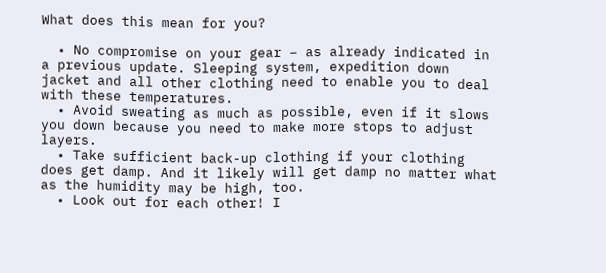What does this mean for you?

  • No compromise on your gear – as already indicated in a previous update. Sleeping system, expedition down jacket and all other clothing need to enable you to deal with these temperatures.
  • Avoid sweating as much as possible, even if it slows you down because you need to make more stops to adjust layers.
  • Take sufficient back-up clothing if your clothing does get damp. And it likely will get damp no matter what as the humidity may be high, too.
  • Look out for each other! I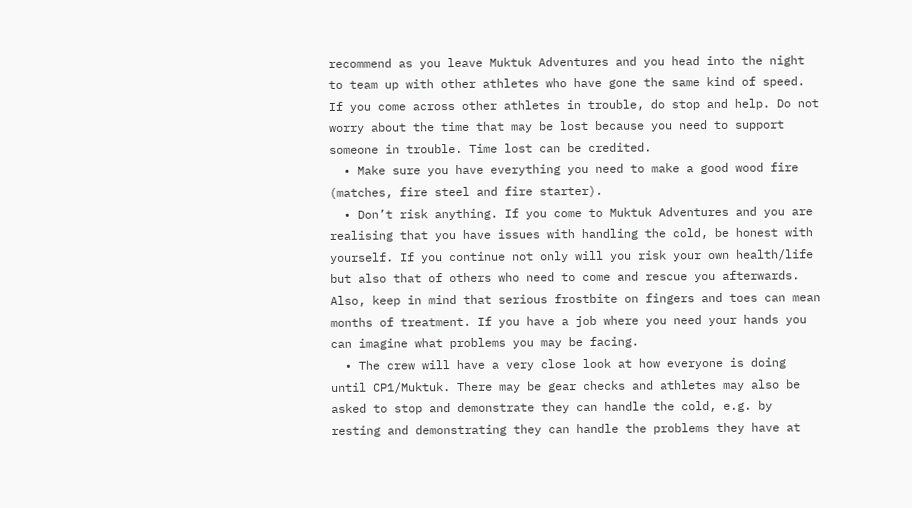recommend as you leave Muktuk Adventures and you head into the night to team up with other athletes who have gone the same kind of speed. If you come across other athletes in trouble, do stop and help. Do not worry about the time that may be lost because you need to support someone in trouble. Time lost can be credited.
  • Make sure you have everything you need to make a good wood fire (matches, fire steel and fire starter).
  • Don’t risk anything. If you come to Muktuk Adventures and you are realising that you have issues with handling the cold, be honest with yourself. If you continue not only will you risk your own health/life but also that of others who need to come and rescue you afterwards. Also, keep in mind that serious frostbite on fingers and toes can mean months of treatment. If you have a job where you need your hands you can imagine what problems you may be facing.
  • The crew will have a very close look at how everyone is doing until CP1/Muktuk. There may be gear checks and athletes may also be asked to stop and demonstrate they can handle the cold, e.g. by resting and demonstrating they can handle the problems they have at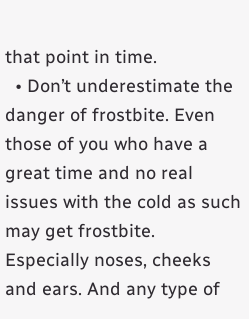that point in time.
  • Don’t underestimate the danger of frostbite. Even those of you who have a great time and no real issues with the cold as such may get frostbite. Especially noses, cheeks and ears. And any type of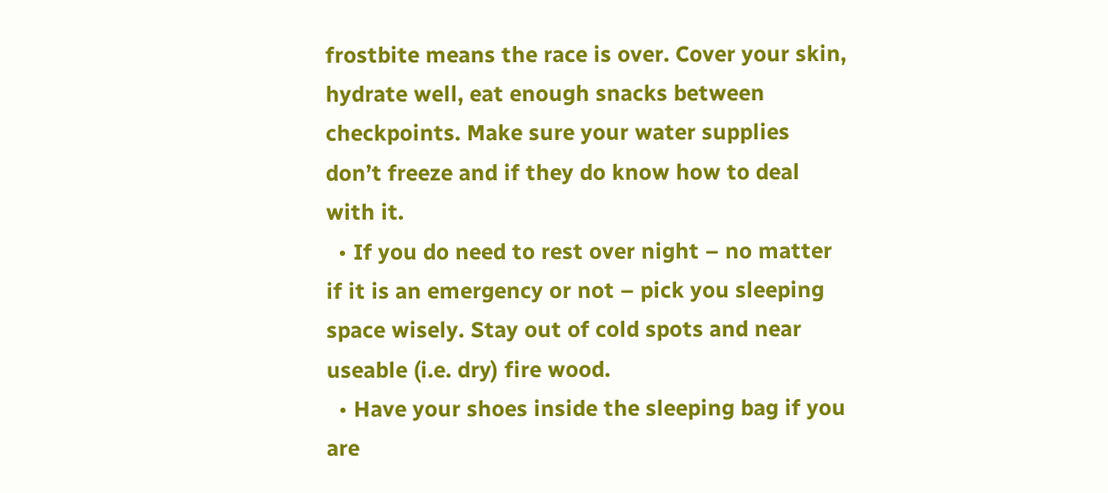frostbite means the race is over. Cover your skin, hydrate well, eat enough snacks between checkpoints. Make sure your water supplies don’t freeze and if they do know how to deal with it.
  • If you do need to rest over night – no matter if it is an emergency or not – pick you sleeping space wisely. Stay out of cold spots and near useable (i.e. dry) fire wood.
  • Have your shoes inside the sleeping bag if you are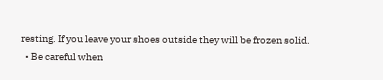resting. If you leave your shoes outside they will be frozen solid.
  • Be careful when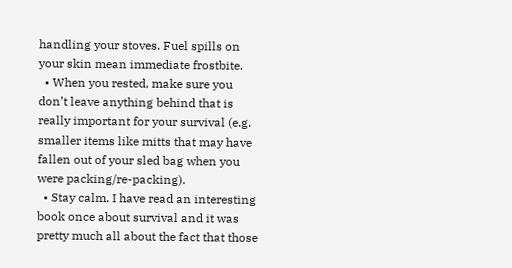handling your stoves. Fuel spills on your skin mean immediate frostbite.
  • When you rested, make sure you don’t leave anything behind that is really important for your survival (e.g. smaller items like mitts that may have fallen out of your sled bag when you were packing/re-packing).
  • Stay calm. I have read an interesting book once about survival and it was pretty much all about the fact that those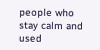people who stay calm and used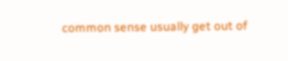common sense usually get out of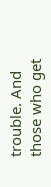trouble. And those who get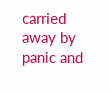carried away by panic and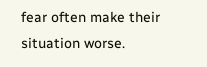fear often make their situation worse.